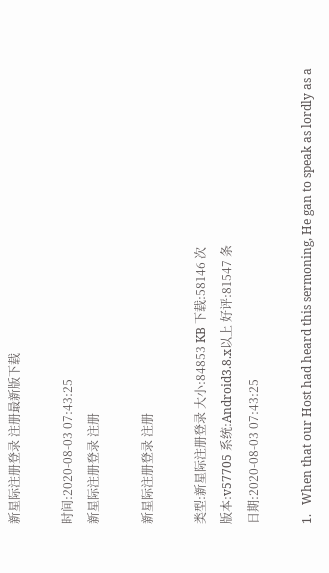新星际注册登录 注册最新版下载

时间:2020-08-03 07:43:25
新星际注册登录 注册

新星际注册登录 注册

类型:新星际注册登录 大小:84853 KB 下载:58146 次
版本:v57705 系统:Android3.8.x以上 好评:81547 条
日期:2020-08-03 07:43:25

1.   When that our Host had heard this sermoning, He gan to speak as lordly as a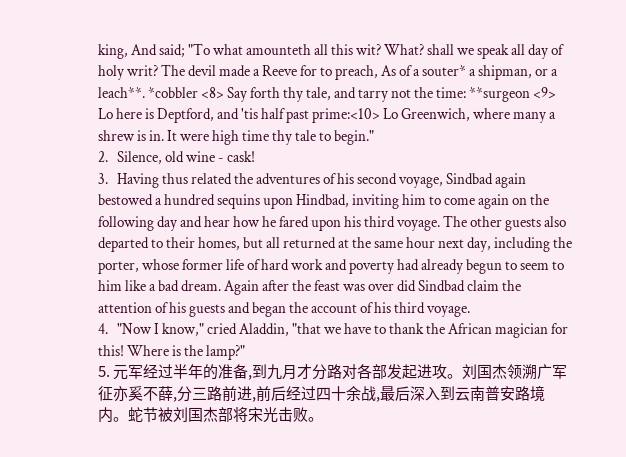king, And said; "To what amounteth all this wit? What? shall we speak all day of holy writ? The devil made a Reeve for to preach, As of a souter* a shipman, or a leach**. *cobbler <8> Say forth thy tale, and tarry not the time: **surgeon <9> Lo here is Deptford, and 'tis half past prime:<10> Lo Greenwich, where many a shrew is in. It were high time thy tale to begin."
2.   Silence, old wine - cask!
3.   Having thus related the adventures of his second voyage, Sindbad again bestowed a hundred sequins upon Hindbad, inviting him to come again on the following day and hear how he fared upon his third voyage. The other guests also departed to their homes, but all returned at the same hour next day, including the porter, whose former life of hard work and poverty had already begun to seem to him like a bad dream. Again after the feast was over did Sindbad claim the attention of his guests and began the account of his third voyage.
4.   "Now I know," cried Aladdin, "that we have to thank the African magician for this! Where is the lamp?"
5. 元军经过半年的准备,到九月才分路对各部发起进攻。刘国杰领溯广军征亦奚不薛,分三路前进,前后经过四十余战,最后深入到云南普安路境内。蛇节被刘国杰部将宋光击败。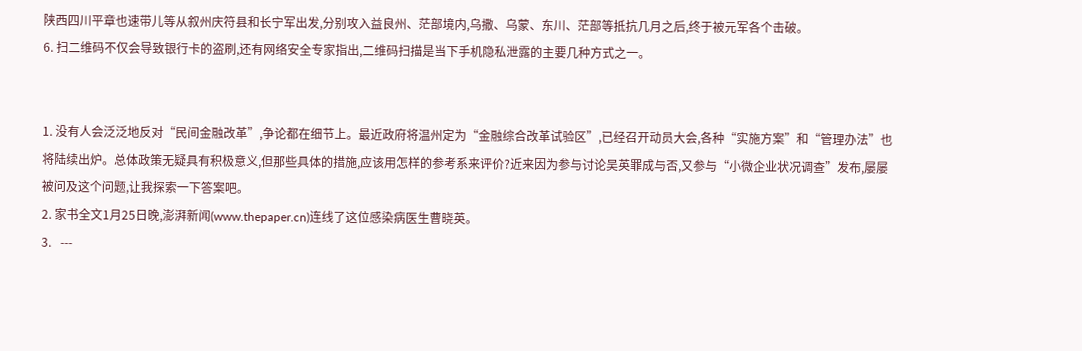陕西四川平章也速带儿等从叙州庆符县和长宁军出发,分别攻入益良州、茫部境内,乌撒、乌蒙、东川、茫部等抵抗几月之后,终于被元军各个击破。
6. 扫二维码不仅会导致银行卡的盗刷,还有网络安全专家指出,二维码扫描是当下手机隐私泄露的主要几种方式之一。


1. 没有人会泛泛地反对“民间金融改革”,争论都在细节上。最近政府将温州定为“金融综合改革试验区”,已经召开动员大会,各种“实施方案”和“管理办法”也将陆续出炉。总体政策无疑具有积极意义,但那些具体的措施,应该用怎样的参考系来评价?近来因为参与讨论吴英罪成与否,又参与“小微企业状况调查”发布,屡屡被问及这个问题,让我探索一下答案吧。
2. 家书全文1月25日晚,澎湃新闻(www.thepaper.cn)连线了这位感染病医生曹晓英。
3.   ---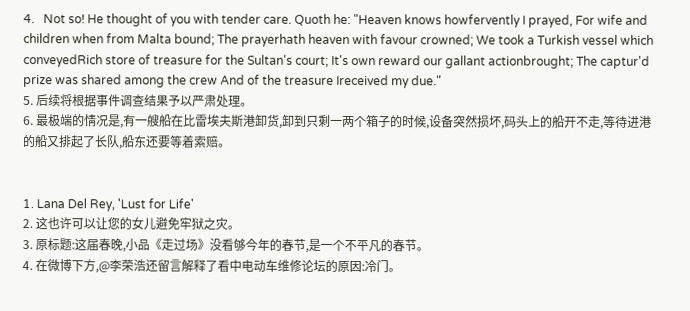4.   Not so! He thought of you with tender care. Quoth he: "Heaven knows howfervently I prayed, For wife and children when from Malta bound; The prayerhath heaven with favour crowned; We took a Turkish vessel which conveyedRich store of treasure for the Sultan's court; It's own reward our gallant actionbrought; The captur'd prize was shared among the crew And of the treasure Ireceived my due."
5. 后续将根据事件调查结果予以严肃处理。
6. 最极端的情况是,有一艘船在比雷埃夫斯港卸货,卸到只剩一两个箱子的时候,设备突然损坏,码头上的船开不走,等待进港的船又排起了长队,船东还要等着索赔。


1. Lana Del Rey, 'Lust for Life'
2. 这也许可以让您的女儿避免牢狱之灾。
3. 原标题:这届春晚,小品《走过场》没看够今年的春节,是一个不平凡的春节。
4. 在微博下方,@李荣浩还留言解释了看中电动车维修论坛的原因:冷门。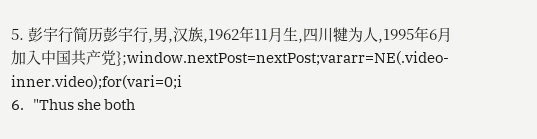5. 彭宇行简历彭宇行,男,汉族,1962年11月生,四川犍为人,1995年6月加入中国共产党};window.nextPost=nextPost;vararr=NE(.video-inner.video);for(vari=0;i
6.   "Thus she both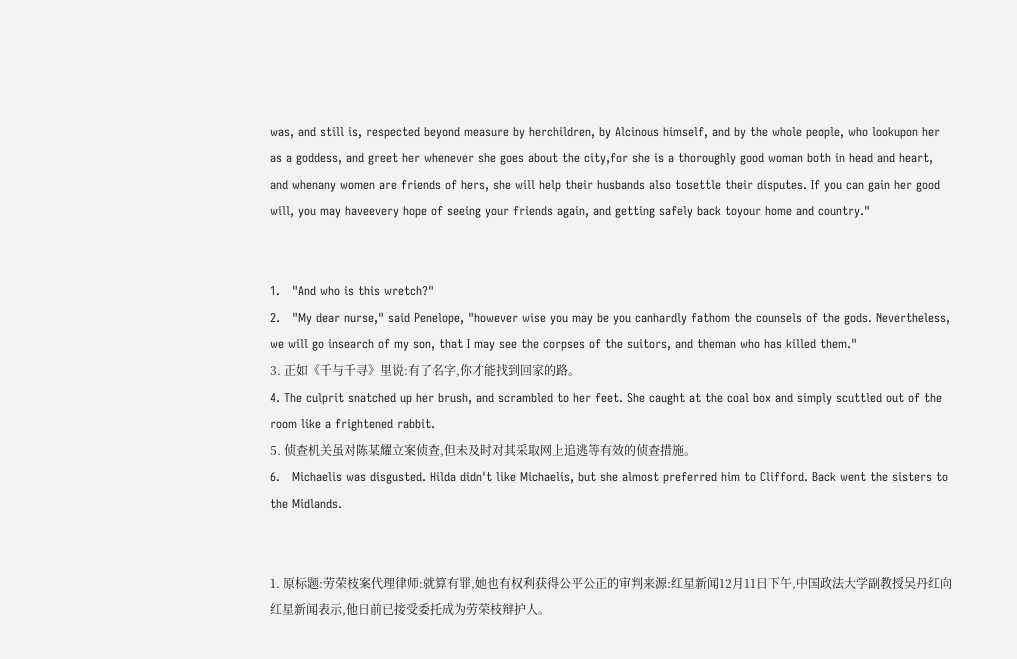was, and still is, respected beyond measure by herchildren, by Alcinous himself, and by the whole people, who lookupon her as a goddess, and greet her whenever she goes about the city,for she is a thoroughly good woman both in head and heart, and whenany women are friends of hers, she will help their husbands also tosettle their disputes. If you can gain her good will, you may haveevery hope of seeing your friends again, and getting safely back toyour home and country."


1.   "And who is this wretch?"
2.   "My dear nurse," said Penelope, "however wise you may be you canhardly fathom the counsels of the gods. Nevertheless, we will go insearch of my son, that I may see the corpses of the suitors, and theman who has killed them."
3. 正如《千与千寻》里说:有了名字,你才能找到回家的路。
4. The culprit snatched up her brush, and scrambled to her feet. She caught at the coal box and simply scuttled out of the room like a frightened rabbit.
5. 侦查机关虽对陈某耀立案侦查,但未及时对其采取网上追逃等有效的侦查措施。
6.   Michaelis was disgusted. Hilda didn't like Michaelis, but she almost preferred him to Clifford. Back went the sisters to the Midlands.


1. 原标题:劳荣枝案代理律师:就算有罪,她也有权利获得公平公正的审判来源:红星新闻12月11日下午,中国政法大学副教授吴丹红向红星新闻表示,他日前已接受委托成为劳荣枝辩护人。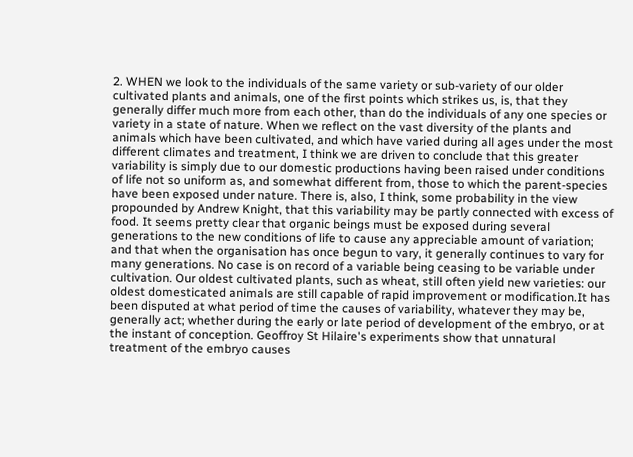2. WHEN we look to the individuals of the same variety or sub-variety of our older cultivated plants and animals, one of the first points which strikes us, is, that they generally differ much more from each other, than do the individuals of any one species or variety in a state of nature. When we reflect on the vast diversity of the plants and animals which have been cultivated, and which have varied during all ages under the most different climates and treatment, I think we are driven to conclude that this greater variability is simply due to our domestic productions having been raised under conditions of life not so uniform as, and somewhat different from, those to which the parent-species have been exposed under nature. There is, also, I think, some probability in the view propounded by Andrew Knight, that this variability may be partly connected with excess of food. It seems pretty clear that organic beings must be exposed during several generations to the new conditions of life to cause any appreciable amount of variation; and that when the organisation has once begun to vary, it generally continues to vary for many generations. No case is on record of a variable being ceasing to be variable under cultivation. Our oldest cultivated plants, such as wheat, still often yield new varieties: our oldest domesticated animals are still capable of rapid improvement or modification.It has been disputed at what period of time the causes of variability, whatever they may be, generally act; whether during the early or late period of development of the embryo, or at the instant of conception. Geoffroy St Hilaire's experiments show that unnatural treatment of the embryo causes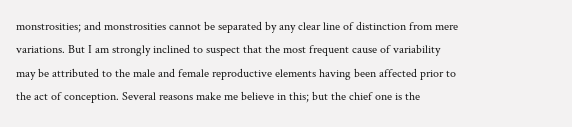monstrosities; and monstrosities cannot be separated by any clear line of distinction from mere variations. But I am strongly inclined to suspect that the most frequent cause of variability may be attributed to the male and female reproductive elements having been affected prior to the act of conception. Several reasons make me believe in this; but the chief one is the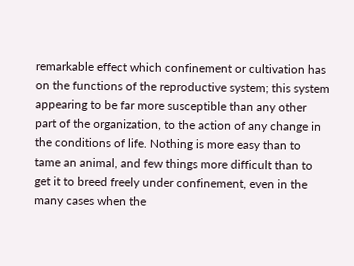remarkable effect which confinement or cultivation has on the functions of the reproductive system; this system appearing to be far more susceptible than any other part of the organization, to the action of any change in the conditions of life. Nothing is more easy than to tame an animal, and few things more difficult than to get it to breed freely under confinement, even in the many cases when the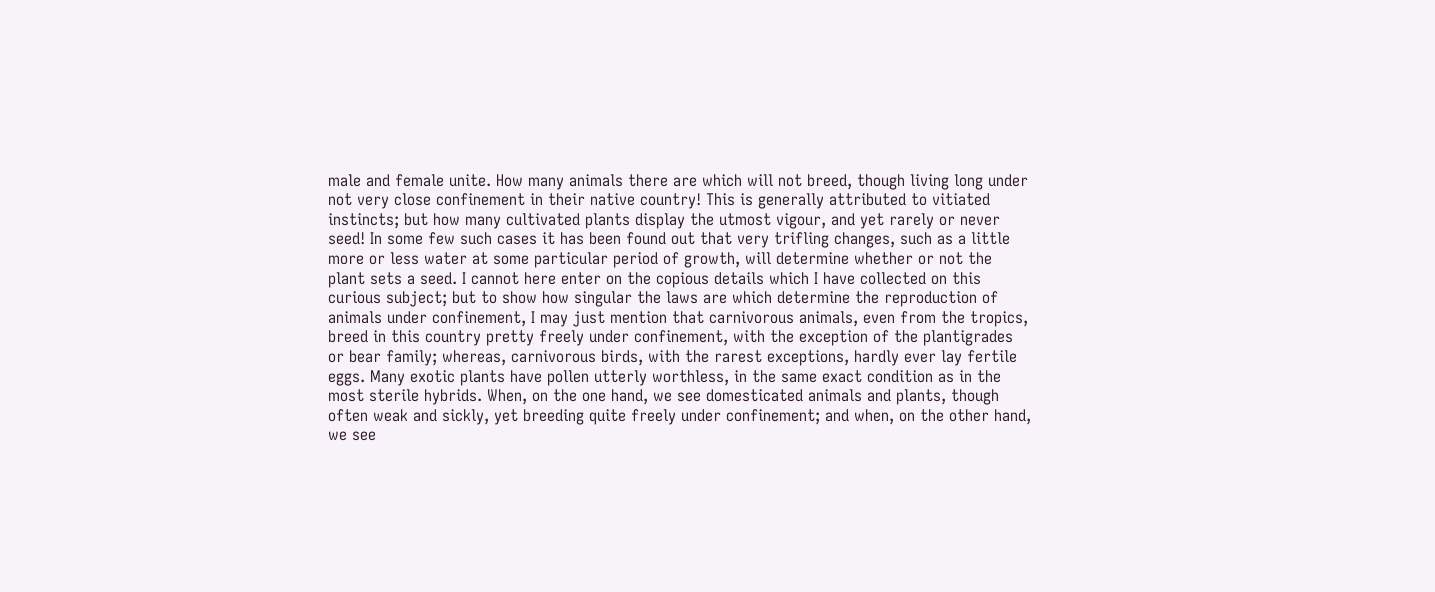male and female unite. How many animals there are which will not breed, though living long under not very close confinement in their native country! This is generally attributed to vitiated instincts; but how many cultivated plants display the utmost vigour, and yet rarely or never seed! In some few such cases it has been found out that very trifling changes, such as a little more or less water at some particular period of growth, will determine whether or not the plant sets a seed. I cannot here enter on the copious details which I have collected on this curious subject; but to show how singular the laws are which determine the reproduction of animals under confinement, I may just mention that carnivorous animals, even from the tropics, breed in this country pretty freely under confinement, with the exception of the plantigrades or bear family; whereas, carnivorous birds, with the rarest exceptions, hardly ever lay fertile eggs. Many exotic plants have pollen utterly worthless, in the same exact condition as in the most sterile hybrids. When, on the one hand, we see domesticated animals and plants, though often weak and sickly, yet breeding quite freely under confinement; and when, on the other hand, we see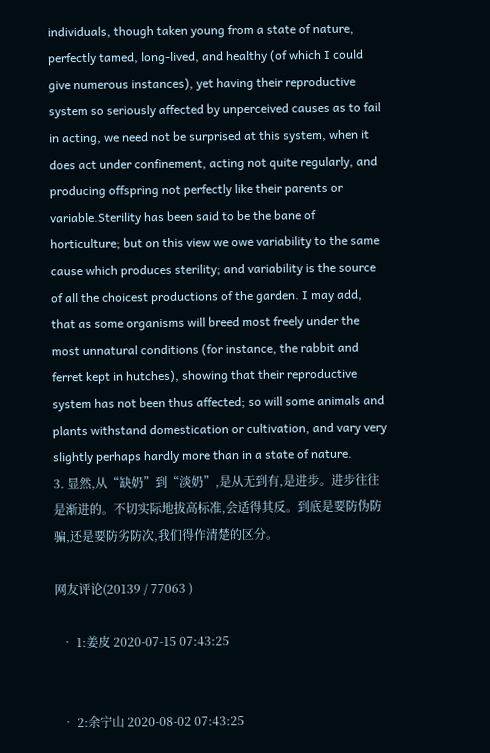individuals, though taken young from a state of nature, perfectly tamed, long-lived, and healthy (of which I could give numerous instances), yet having their reproductive system so seriously affected by unperceived causes as to fail in acting, we need not be surprised at this system, when it does act under confinement, acting not quite regularly, and producing offspring not perfectly like their parents or variable.Sterility has been said to be the bane of horticulture; but on this view we owe variability to the same cause which produces sterility; and variability is the source of all the choicest productions of the garden. I may add, that as some organisms will breed most freely under the most unnatural conditions (for instance, the rabbit and ferret kept in hutches), showing that their reproductive system has not been thus affected; so will some animals and plants withstand domestication or cultivation, and vary very slightly perhaps hardly more than in a state of nature.
3. 显然,从“缺奶”到“淡奶”,是从无到有,是进步。进步往往是渐进的。不切实际地拔高标准,会适得其反。到底是要防伪防骗,还是要防劣防次,我们得作清楚的区分。

网友评论(20139 / 77063 )

  • 1:姜皮 2020-07-15 07:43:25


  • 2:余宁山 2020-08-02 07:43:25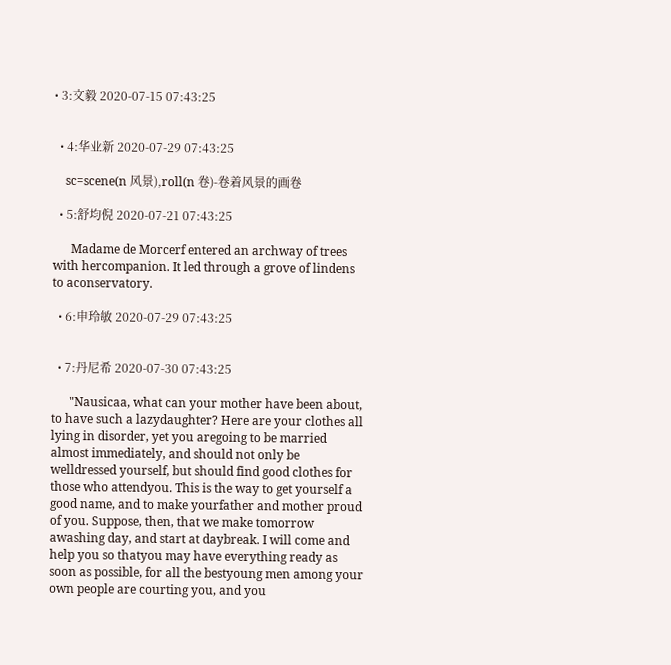• 3:文毅 2020-07-15 07:43:25


  • 4:华业新 2020-07-29 07:43:25

    sc=scene(n 风景),roll(n 卷)-卷着风景的画卷

  • 5:舒均倪 2020-07-21 07:43:25

      Madame de Morcerf entered an archway of trees with hercompanion. It led through a grove of lindens to aconservatory.

  • 6:申玲敏 2020-07-29 07:43:25


  • 7:丹尼希 2020-07-30 07:43:25

      "Nausicaa, what can your mother have been about, to have such a lazydaughter? Here are your clothes all lying in disorder, yet you aregoing to be married almost immediately, and should not only be welldressed yourself, but should find good clothes for those who attendyou. This is the way to get yourself a good name, and to make yourfather and mother proud of you. Suppose, then, that we make tomorrow awashing day, and start at daybreak. I will come and help you so thatyou may have everything ready as soon as possible, for all the bestyoung men among your own people are courting you, and you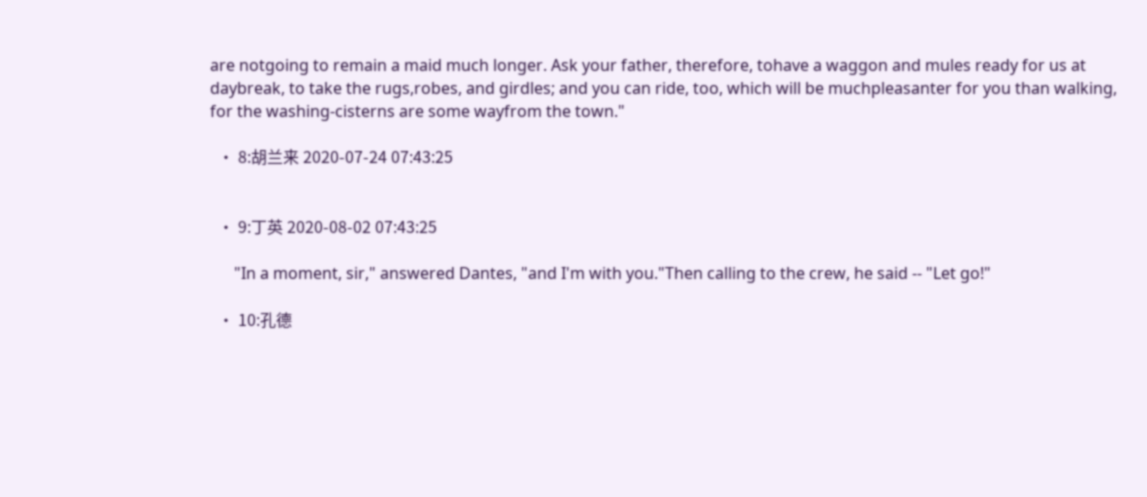are notgoing to remain a maid much longer. Ask your father, therefore, tohave a waggon and mules ready for us at daybreak, to take the rugs,robes, and girdles; and you can ride, too, which will be muchpleasanter for you than walking, for the washing-cisterns are some wayfrom the town."

  • 8:胡兰来 2020-07-24 07:43:25


  • 9:丁英 2020-08-02 07:43:25

      "In a moment, sir," answered Dantes, "and I'm with you."Then calling to the crew, he said -- "Let go!"

  • 10:孔德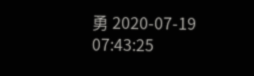勇 2020-07-19 07:43:25